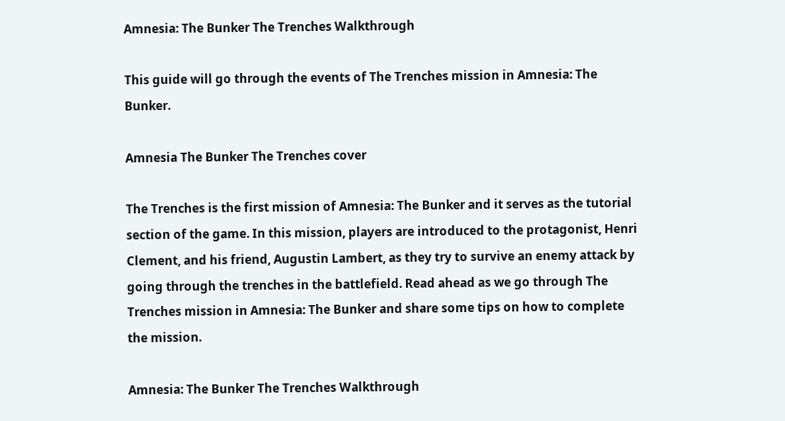Amnesia: The Bunker The Trenches Walkthrough

This guide will go through the events of The Trenches mission in Amnesia: The Bunker.

Amnesia The Bunker The Trenches cover

The Trenches is the first mission of Amnesia: The Bunker and it serves as the tutorial section of the game. In this mission, players are introduced to the protagonist, Henri Clement, and his friend, Augustin Lambert, as they try to survive an enemy attack by going through the trenches in the battlefield. Read ahead as we go through The Trenches mission in Amnesia: The Bunker and share some tips on how to complete the mission.

Amnesia: The Bunker The Trenches Walkthrough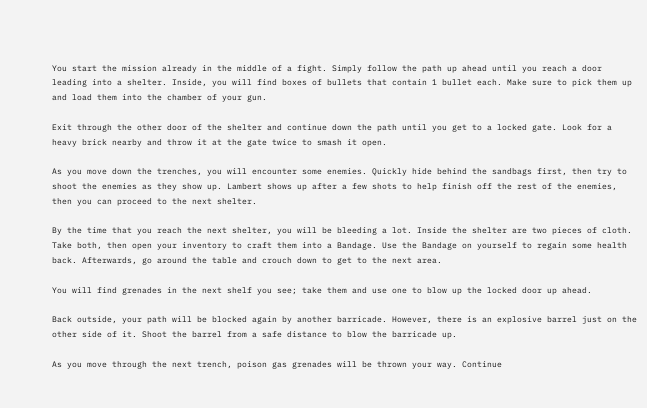You start the mission already in the middle of a fight. Simply follow the path up ahead until you reach a door leading into a shelter. Inside, you will find boxes of bullets that contain 1 bullet each. Make sure to pick them up and load them into the chamber of your gun.

Exit through the other door of the shelter and continue down the path until you get to a locked gate. Look for a heavy brick nearby and throw it at the gate twice to smash it open.

As you move down the trenches, you will encounter some enemies. Quickly hide behind the sandbags first, then try to shoot the enemies as they show up. Lambert shows up after a few shots to help finish off the rest of the enemies, then you can proceed to the next shelter.

By the time that you reach the next shelter, you will be bleeding a lot. Inside the shelter are two pieces of cloth. Take both, then open your inventory to craft them into a Bandage. Use the Bandage on yourself to regain some health back. Afterwards, go around the table and crouch down to get to the next area.

You will find grenades in the next shelf you see; take them and use one to blow up the locked door up ahead.

Back outside, your path will be blocked again by another barricade. However, there is an explosive barrel just on the other side of it. Shoot the barrel from a safe distance to blow the barricade up.

As you move through the next trench, poison gas grenades will be thrown your way. Continue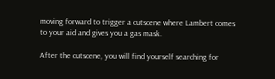moving forward to trigger a cutscene where Lambert comes to your aid and gives you a gas mask.

After the cutscene, you will find yourself searching for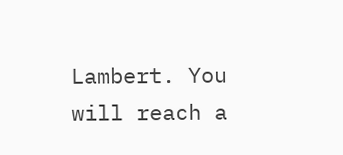Lambert. You will reach a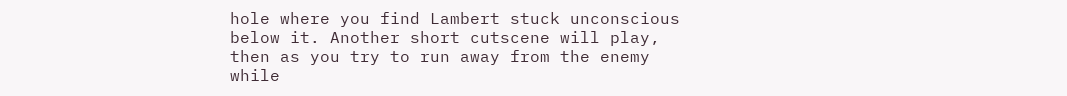hole where you find Lambert stuck unconscious below it. Another short cutscene will play, then as you try to run away from the enemy while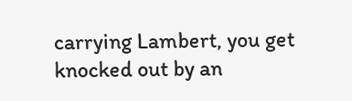carrying Lambert, you get knocked out by an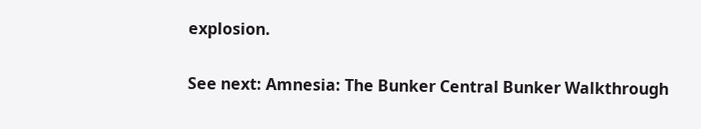explosion.

See next: Amnesia: The Bunker Central Bunker Walkthrough